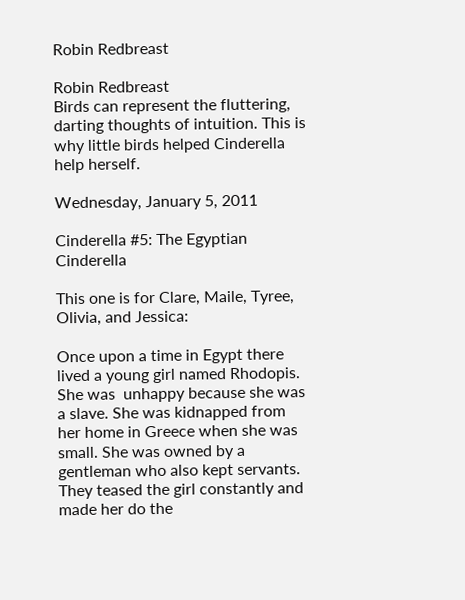Robin Redbreast

Robin Redbreast
Birds can represent the fluttering, darting thoughts of intuition. This is why little birds helped Cinderella help herself.

Wednesday, January 5, 2011

Cinderella #5: The Egyptian Cinderella

This one is for Clare, Maile, Tyree, Olivia, and Jessica:

Once upon a time in Egypt there lived a young girl named Rhodopis. She was  unhappy because she was a slave. She was kidnapped from her home in Greece when she was small. She was owned by a gentleman who also kept servants. They teased the girl constantly and made her do the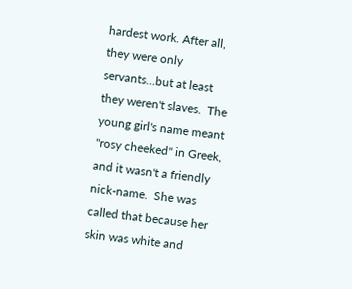hardest work. After all, they were only servants...but at least they weren't slaves.  The young girl's name meant "rosy cheeked" in Greek, and it wasn't a friendly nick-name.  She was called that because her skin was white and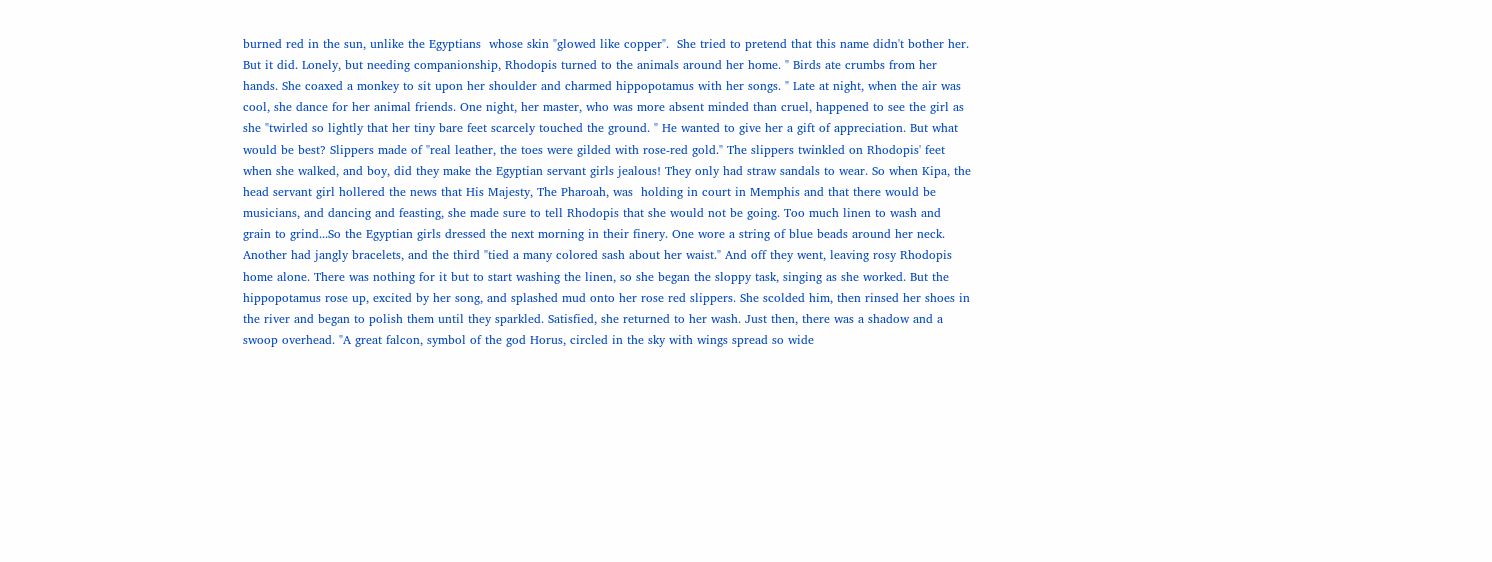burned red in the sun, unlike the Egyptians  whose skin "glowed like copper".  She tried to pretend that this name didn't bother her. But it did. Lonely, but needing companionship, Rhodopis turned to the animals around her home. " Birds ate crumbs from her hands. She coaxed a monkey to sit upon her shoulder and charmed hippopotamus with her songs. " Late at night, when the air was cool, she dance for her animal friends. One night, her master, who was more absent minded than cruel, happened to see the girl as she "twirled so lightly that her tiny bare feet scarcely touched the ground. " He wanted to give her a gift of appreciation. But what would be best? Slippers made of "real leather, the toes were gilded with rose-red gold." The slippers twinkled on Rhodopis' feet when she walked, and boy, did they make the Egyptian servant girls jealous! They only had straw sandals to wear. So when Kipa, the head servant girl hollered the news that His Majesty, The Pharoah, was  holding in court in Memphis and that there would be musicians, and dancing and feasting, she made sure to tell Rhodopis that she would not be going. Too much linen to wash and grain to grind...So the Egyptian girls dressed the next morning in their finery. One wore a string of blue beads around her neck. Another had jangly bracelets, and the third "tied a many colored sash about her waist." And off they went, leaving rosy Rhodopis home alone. There was nothing for it but to start washing the linen, so she began the sloppy task, singing as she worked. But the hippopotamus rose up, excited by her song, and splashed mud onto her rose red slippers. She scolded him, then rinsed her shoes in the river and began to polish them until they sparkled. Satisfied, she returned to her wash. Just then, there was a shadow and a swoop overhead. "A great falcon, symbol of the god Horus, circled in the sky with wings spread so wide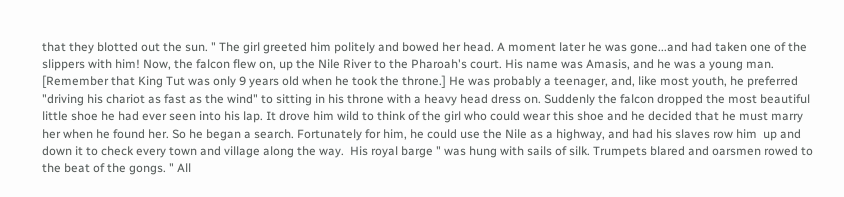that they blotted out the sun. " The girl greeted him politely and bowed her head. A moment later he was gone...and had taken one of the slippers with him! Now, the falcon flew on, up the Nile River to the Pharoah's court. His name was Amasis, and he was a young man. [Remember that King Tut was only 9 years old when he took the throne.] He was probably a teenager, and, like most youth, he preferred "driving his chariot as fast as the wind" to sitting in his throne with a heavy head dress on. Suddenly the falcon dropped the most beautiful little shoe he had ever seen into his lap. It drove him wild to think of the girl who could wear this shoe and he decided that he must marry her when he found her. So he began a search. Fortunately for him, he could use the Nile as a highway, and had his slaves row him  up and down it to check every town and village along the way.  His royal barge " was hung with sails of silk. Trumpets blared and oarsmen rowed to the beat of the gongs. " All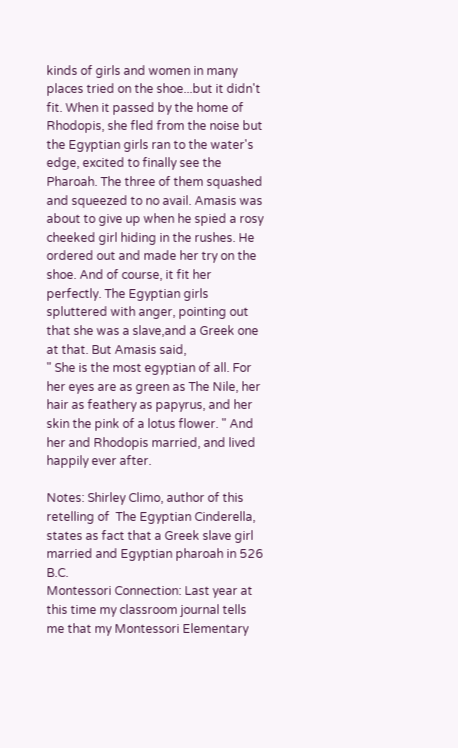kinds of girls and women in many places tried on the shoe...but it didn't fit. When it passed by the home of Rhodopis, she fled from the noise but the Egyptian girls ran to the water's edge, excited to finally see the Pharoah. The three of them squashed and squeezed to no avail. Amasis was about to give up when he spied a rosy cheeked girl hiding in the rushes. He ordered out and made her try on the shoe. And of course, it fit her perfectly. The Egyptian girls spluttered with anger, pointing out that she was a slave,and a Greek one at that. But Amasis said,
" She is the most egyptian of all. For her eyes are as green as The Nile, her hair as feathery as papyrus, and her skin the pink of a lotus flower. " And her and Rhodopis married, and lived happily ever after.

Notes: Shirley Climo, author of this retelling of  The Egyptian Cinderella, states as fact that a Greek slave girl married and Egyptian pharoah in 526 B.C.
Montessori Connection: Last year at this time my classroom journal tells me that my Montessori Elementary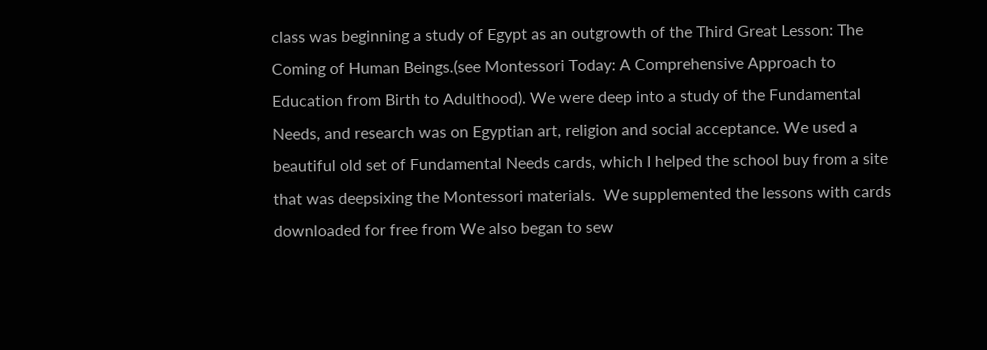class was beginning a study of Egypt as an outgrowth of the Third Great Lesson: The Coming of Human Beings.(see Montessori Today: A Comprehensive Approach to Education from Birth to Adulthood). We were deep into a study of the Fundamental Needs, and research was on Egyptian art, religion and social acceptance. We used a beautiful old set of Fundamental Needs cards, which I helped the school buy from a site that was deepsixing the Montessori materials.  We supplemented the lessons with cards downloaded for free from We also began to sew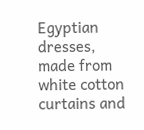Egyptian dresses, made from white cotton curtains and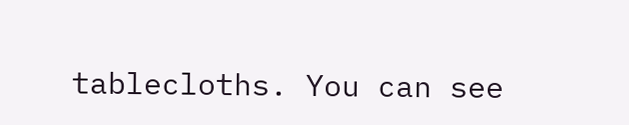tablecloths. You can see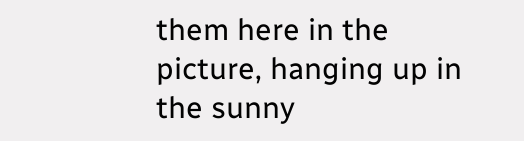them here in the picture, hanging up in the sunny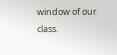window of our class.